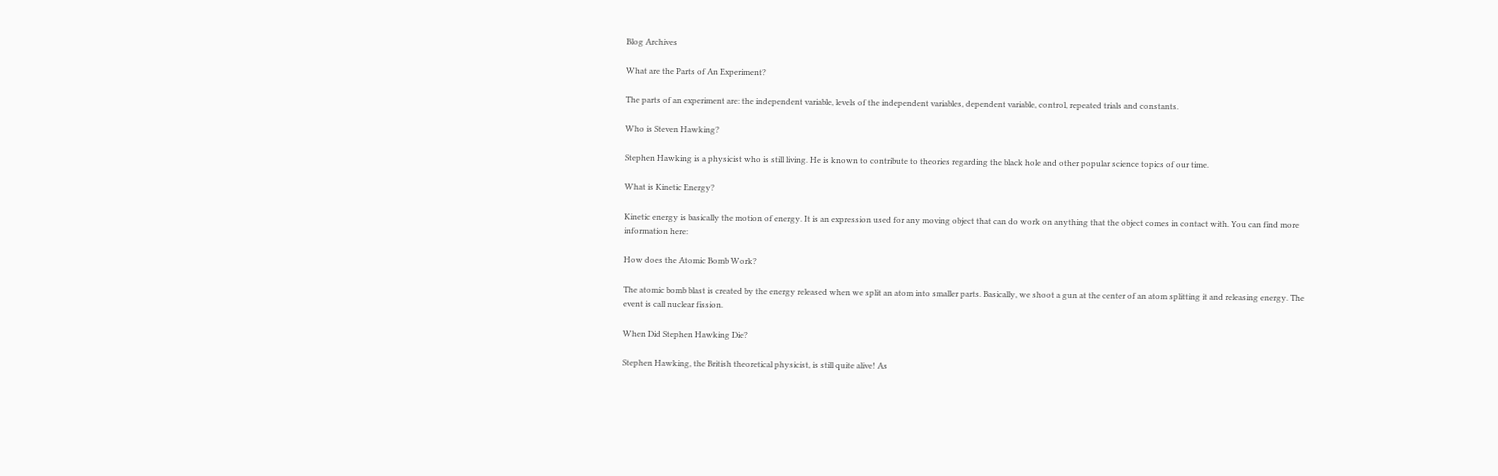Blog Archives

What are the Parts of An Experiment?

The parts of an experiment are: the independent variable, levels of the independent variables, dependent variable, control, repeated trials and constants.

Who is Steven Hawking?

Stephen Hawking is a physicist who is still living. He is known to contribute to theories regarding the black hole and other popular science topics of our time.

What is Kinetic Energy?

Kinetic energy is basically the motion of energy. It is an expression used for any moving object that can do work on anything that the object comes in contact with. You can find more information here:

How does the Atomic Bomb Work?

The atomic bomb blast is created by the energy released when we split an atom into smaller parts. Basically, we shoot a gun at the center of an atom splitting it and releasing energy. The event is call nuclear fission.

When Did Stephen Hawking Die?

Stephen Hawking, the British theoretical physicist, is still quite alive! As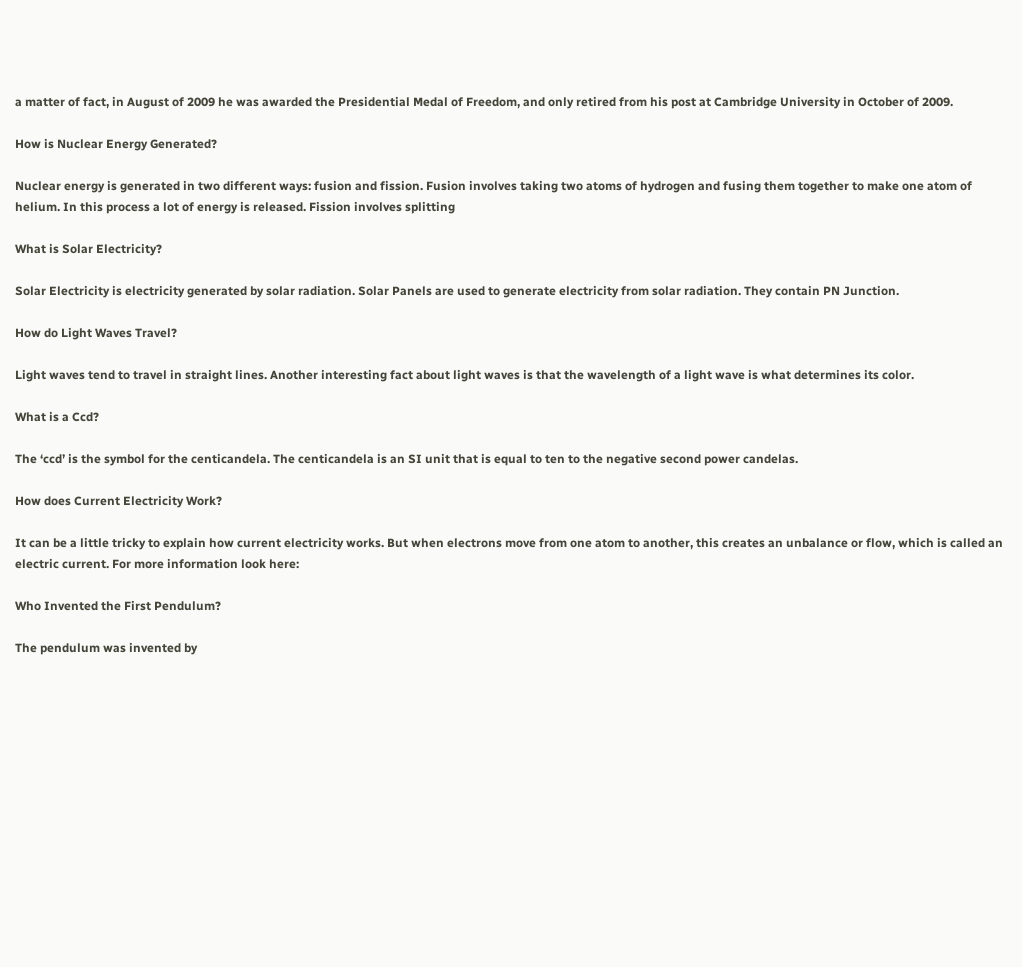a matter of fact, in August of 2009 he was awarded the Presidential Medal of Freedom, and only retired from his post at Cambridge University in October of 2009.

How is Nuclear Energy Generated?

Nuclear energy is generated in two different ways: fusion and fission. Fusion involves taking two atoms of hydrogen and fusing them together to make one atom of helium. In this process a lot of energy is released. Fission involves splitting

What is Solar Electricity?

Solar Electricity is electricity generated by solar radiation. Solar Panels are used to generate electricity from solar radiation. They contain PN Junction.

How do Light Waves Travel?

Light waves tend to travel in straight lines. Another interesting fact about light waves is that the wavelength of a light wave is what determines its color.

What is a Ccd?

The ‘ccd’ is the symbol for the centicandela. The centicandela is an SI unit that is equal to ten to the negative second power candelas.

How does Current Electricity Work?

It can be a little tricky to explain how current electricity works. But when electrons move from one atom to another, this creates an unbalance or flow, which is called an electric current. For more information look here:

Who Invented the First Pendulum?

The pendulum was invented by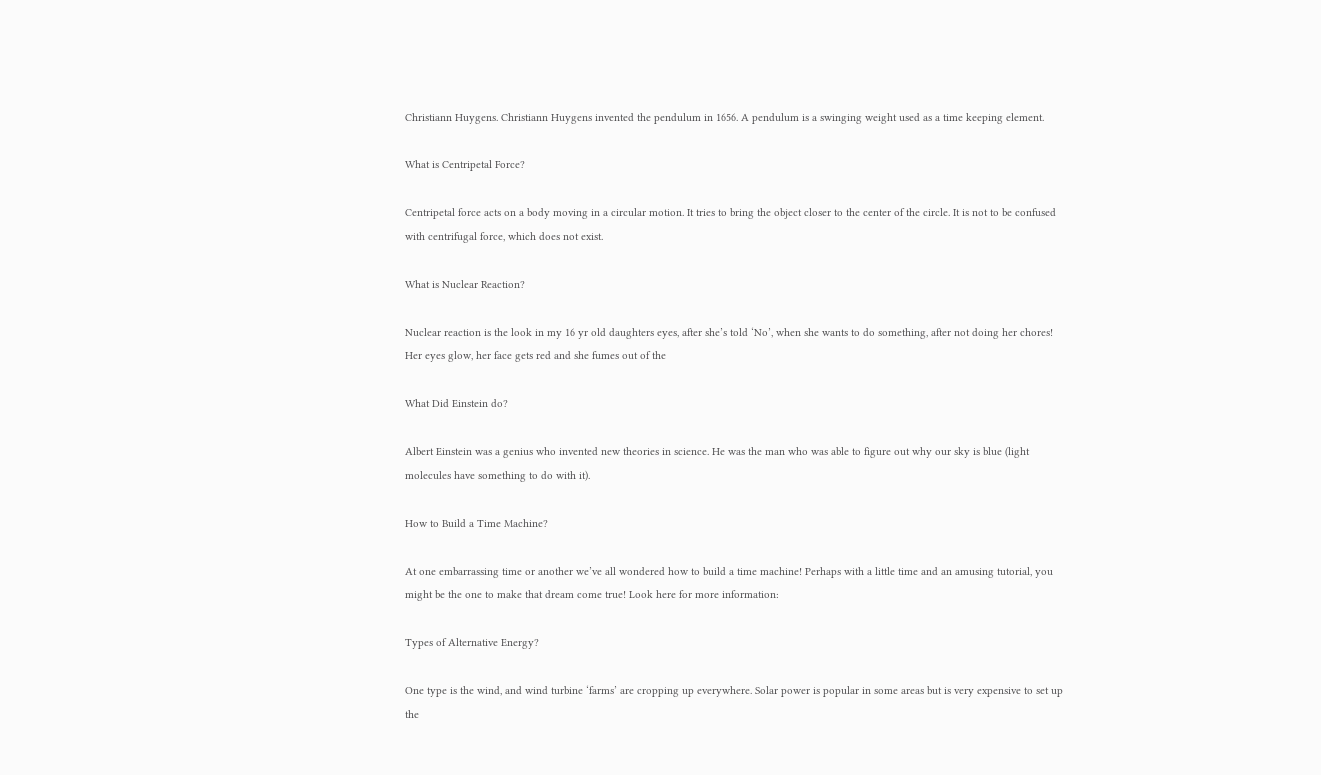Christiann Huygens. Christiann Huygens invented the pendulum in 1656. A pendulum is a swinging weight used as a time keeping element.

What is Centripetal Force?

Centripetal force acts on a body moving in a circular motion. It tries to bring the object closer to the center of the circle. It is not to be confused with centrifugal force, which does not exist.

What is Nuclear Reaction?

Nuclear reaction is the look in my 16 yr old daughters eyes, after she’s told ‘No’, when she wants to do something, after not doing her chores! Her eyes glow, her face gets red and she fumes out of the

What Did Einstein do?

Albert Einstein was a genius who invented new theories in science. He was the man who was able to figure out why our sky is blue (light molecules have something to do with it).

How to Build a Time Machine?

At one embarrassing time or another we’ve all wondered how to build a time machine! Perhaps with a little time and an amusing tutorial, you might be the one to make that dream come true! Look here for more information:

Types of Alternative Energy?

One type is the wind, and wind turbine ‘farms’ are cropping up everywhere. Solar power is popular in some areas but is very expensive to set up the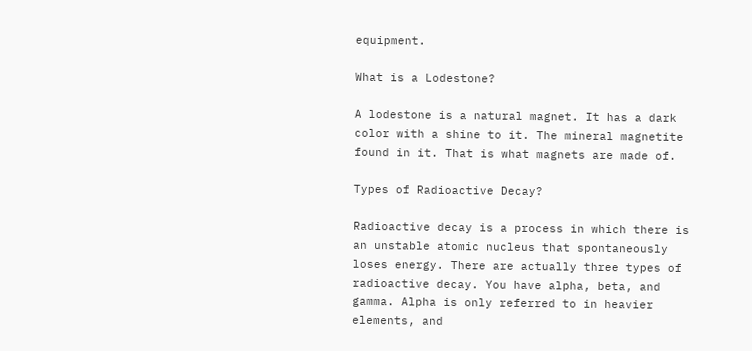equipment.

What is a Lodestone?

A lodestone is a natural magnet. It has a dark color with a shine to it. The mineral magnetite found in it. That is what magnets are made of.

Types of Radioactive Decay?

Radioactive decay is a process in which there is an unstable atomic nucleus that spontaneously loses energy. There are actually three types of radioactive decay. You have alpha, beta, and gamma. Alpha is only referred to in heavier elements, and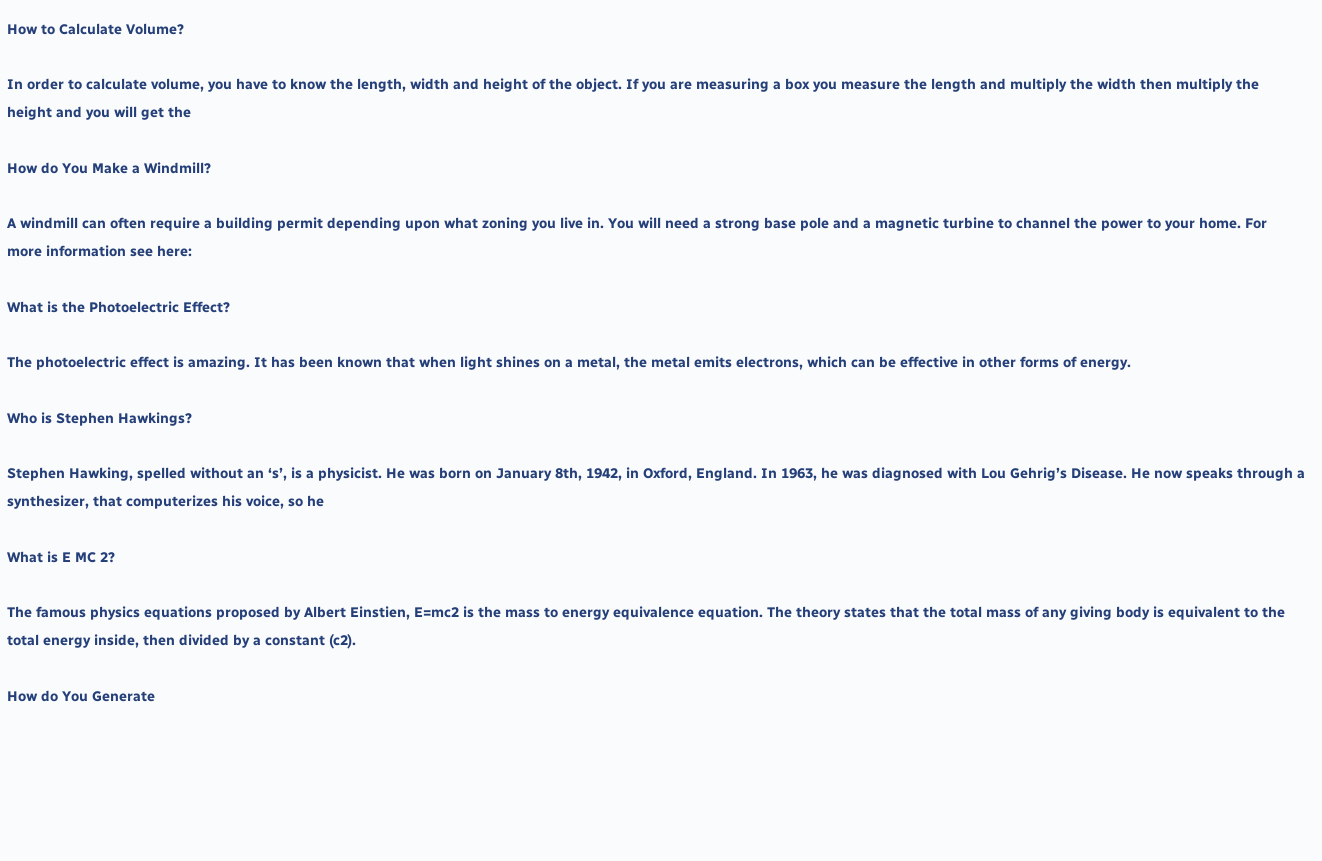How to Calculate Volume?

In order to calculate volume, you have to know the length, width and height of the object. If you are measuring a box you measure the length and multiply the width then multiply the height and you will get the

How do You Make a Windmill?

A windmill can often require a building permit depending upon what zoning you live in. You will need a strong base pole and a magnetic turbine to channel the power to your home. For more information see here:

What is the Photoelectric Effect?

The photoelectric effect is amazing. It has been known that when light shines on a metal, the metal emits electrons, which can be effective in other forms of energy.

Who is Stephen Hawkings?

Stephen Hawking, spelled without an ‘s’, is a physicist. He was born on January 8th, 1942, in Oxford, England. In 1963, he was diagnosed with Lou Gehrig’s Disease. He now speaks through a synthesizer, that computerizes his voice, so he

What is E MC 2?

The famous physics equations proposed by Albert Einstien, E=mc2 is the mass to energy equivalence equation. The theory states that the total mass of any giving body is equivalent to the total energy inside, then divided by a constant (c2).

How do You Generate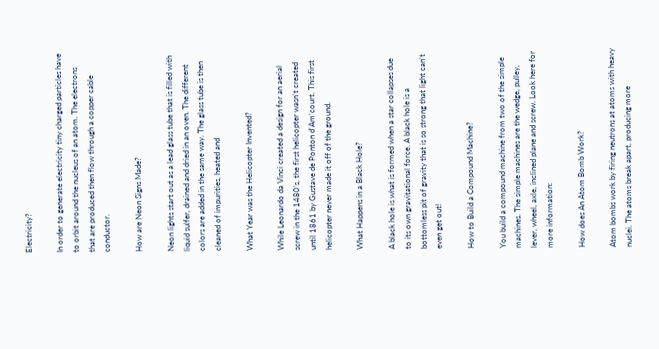Electricity?

In order to generate electricity tiny charged particles have to orbit around the nucleus of an atom. The electrons that are produced then flow through a copper cable conductor.

How are Neon Signs Made?

Neon lights start out as a lead glass tube that is filled with liquid sulfer, drained and dried in an oven. The different colors are added in the same way. The glass tube is then cleaned of impurities, heated and

What Year was the Helicopter Invented?

While Leonardo da Vinci created a design for an aerial screw in the 1480’s, the first helicopter wasn’t created until 1861 by Gustave de Ponton d’Am’court. This first helicopter never made it off of the ground.

What Happens in a Black Hole?

A black hole is what is formed when a star collapses due to its own gravitational force. A black hole is a bottomless pit of gravity that is so strong that light can’t even get out!

How to Build a Compound Machine?

You build a compound machine from two of the simple machines. The simple machines are the wedge, pulley, lever, wheel, axle, inclined plane and screw. Look here for more information:

How does An Atom Bomb Work?

Atom bombs work by firing neutrons at atoms with heavy nuclei. The atoms break apart, producing more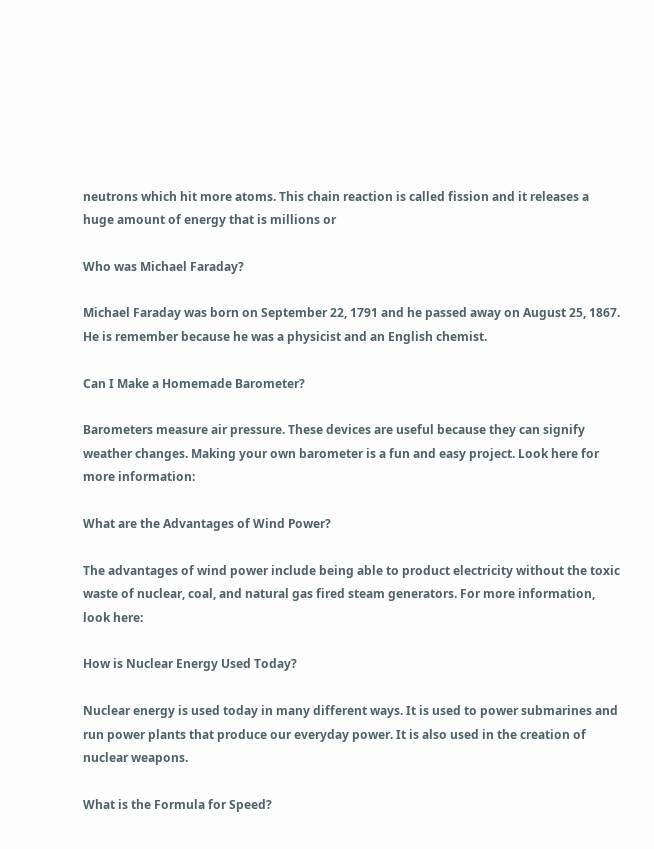neutrons which hit more atoms. This chain reaction is called fission and it releases a huge amount of energy that is millions or

Who was Michael Faraday?

Michael Faraday was born on September 22, 1791 and he passed away on August 25, 1867. He is remember because he was a physicist and an English chemist.

Can I Make a Homemade Barometer?

Barometers measure air pressure. These devices are useful because they can signify weather changes. Making your own barometer is a fun and easy project. Look here for more information:

What are the Advantages of Wind Power?

The advantages of wind power include being able to product electricity without the toxic waste of nuclear, coal, and natural gas fired steam generators. For more information, look here:

How is Nuclear Energy Used Today?

Nuclear energy is used today in many different ways. It is used to power submarines and run power plants that produce our everyday power. It is also used in the creation of nuclear weapons.

What is the Formula for Speed?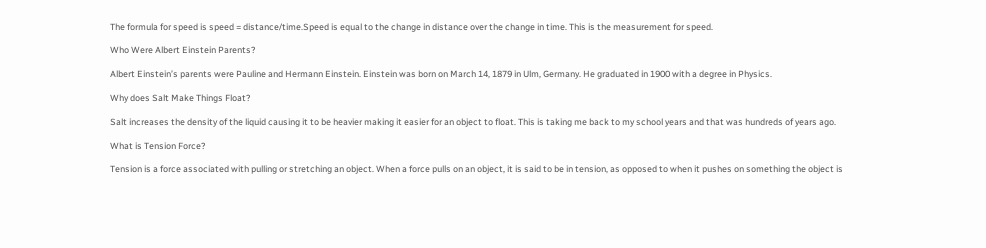The formula for speed is speed = distance/time.Speed is equal to the change in distance over the change in time. This is the measurement for speed.

Who Were Albert Einstein Parents?

Albert Einstein’s parents were Pauline and Hermann Einstein. Einstein was born on March 14, 1879 in Ulm, Germany. He graduated in 1900 with a degree in Physics.

Why does Salt Make Things Float?

Salt increases the density of the liquid causing it to be heavier making it easier for an object to float. This is taking me back to my school years and that was hundreds of years ago.

What is Tension Force?

Tension is a force associated with pulling or stretching an object. When a force pulls on an object, it is said to be in tension, as opposed to when it pushes on something the object is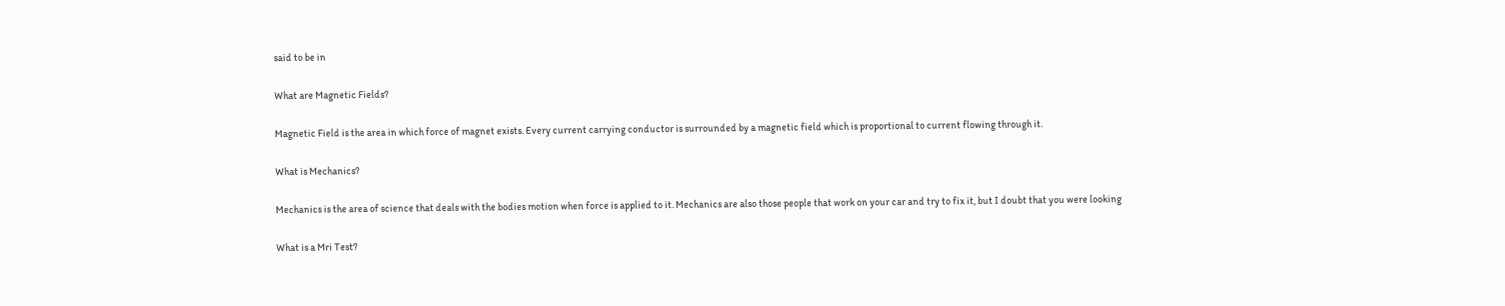said to be in

What are Magnetic Fields?

Magnetic Field is the area in which force of magnet exists. Every current carrying conductor is surrounded by a magnetic field which is proportional to current flowing through it.

What is Mechanics?

Mechanics is the area of science that deals with the bodies motion when force is applied to it. Mechanics are also those people that work on your car and try to fix it, but I doubt that you were looking

What is a Mri Test?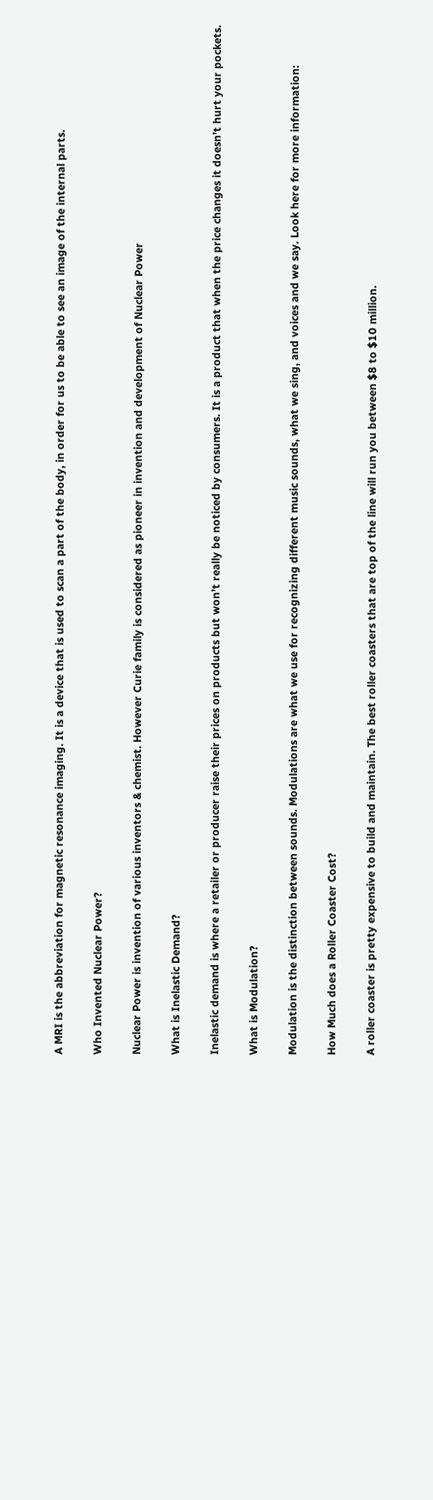A MRI is the abbreviation for magnetic resonance imaging. It is a device that is used to scan a part of the body, in order for us to be able to see an image of the internal parts.

Who Invented Nuclear Power?

Nuclear Power is invention of various inventors & chemist. However Curie family is considered as pioneer in invention and development of Nuclear Power

What is Inelastic Demand?

Inelastic demand is where a retailer or producer raise their prices on products but won’t really be noticed by consumers. It is a product that when the price changes it doesn’t hurt your pockets.

What is Modulation?

Modulation is the distinction between sounds. Modulations are what we use for recognizing different music sounds, what we sing, and voices and we say. Look here for more information:

How Much does a Roller Coaster Cost?

A roller coaster is pretty expensive to build and maintain. The best roller coasters that are top of the line will run you between $8 to $10 million.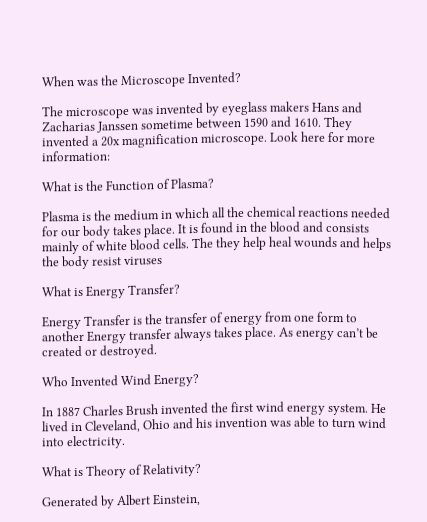When was the Microscope Invented?

The microscope was invented by eyeglass makers Hans and Zacharias Janssen sometime between 1590 and 1610. They invented a 20x magnification microscope. Look here for more information:

What is the Function of Plasma?

Plasma is the medium in which all the chemical reactions needed for our body takes place. It is found in the blood and consists mainly of white blood cells. The they help heal wounds and helps the body resist viruses

What is Energy Transfer?

Energy Transfer is the transfer of energy from one form to another Energy transfer always takes place. As energy can’t be created or destroyed.

Who Invented Wind Energy?

In 1887 Charles Brush invented the first wind energy system. He lived in Cleveland, Ohio and his invention was able to turn wind into electricity.

What is Theory of Relativity?

Generated by Albert Einstein,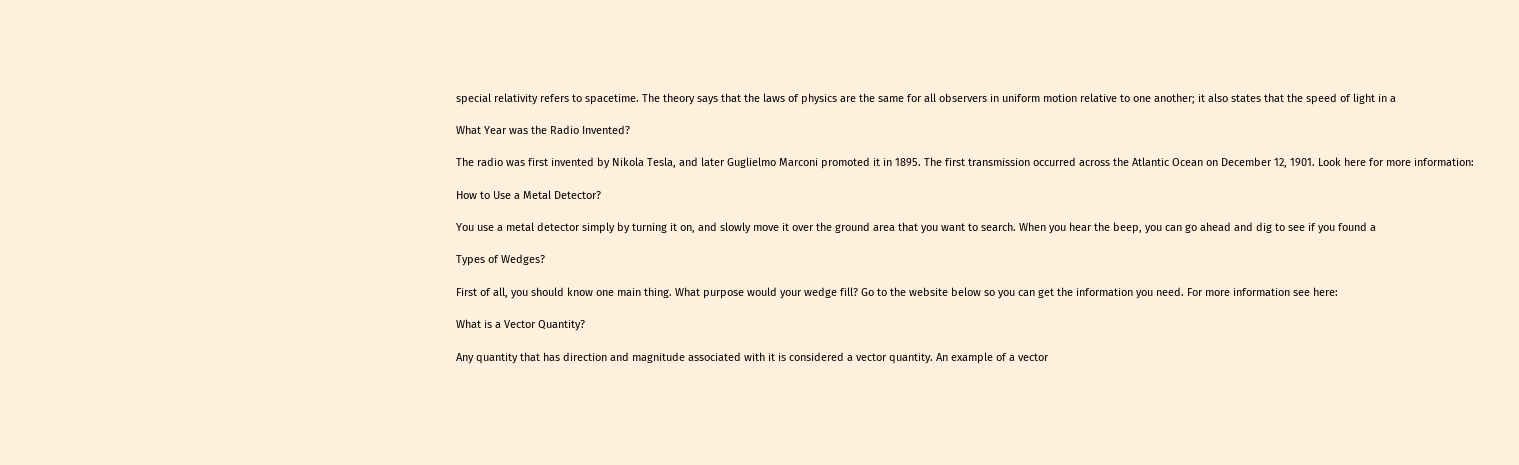special relativity refers to spacetime. The theory says that the laws of physics are the same for all observers in uniform motion relative to one another; it also states that the speed of light in a

What Year was the Radio Invented?

The radio was first invented by Nikola Tesla, and later Guglielmo Marconi promoted it in 1895. The first transmission occurred across the Atlantic Ocean on December 12, 1901. Look here for more information:

How to Use a Metal Detector?

You use a metal detector simply by turning it on, and slowly move it over the ground area that you want to search. When you hear the beep, you can go ahead and dig to see if you found a

Types of Wedges?

First of all, you should know one main thing. What purpose would your wedge fill? Go to the website below so you can get the information you need. For more information see here:

What is a Vector Quantity?

Any quantity that has direction and magnitude associated with it is considered a vector quantity. An example of a vector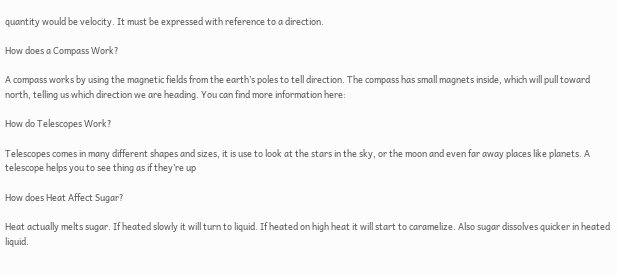quantity would be velocity. It must be expressed with reference to a direction.

How does a Compass Work?

A compass works by using the magnetic fields from the earth’s poles to tell direction. The compass has small magnets inside, which will pull toward north, telling us which direction we are heading. You can find more information here:

How do Telescopes Work?

Telescopes comes in many different shapes and sizes, it is use to look at the stars in the sky, or the moon and even far away places like planets. A telescope helps you to see thing as if they’re up

How does Heat Affect Sugar?

Heat actually melts sugar. If heated slowly it will turn to liquid. If heated on high heat it will start to caramelize. Also sugar dissolves quicker in heated liquid.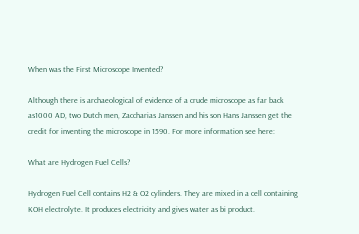When was the First Microscope Invented?

Although there is archaeological of evidence of a crude microscope as far back as1000 AD, two Dutch men, Zaccharias Janssen and his son Hans Janssen get the credit for inventing the microscope in 1590. For more information see here:

What are Hydrogen Fuel Cells?

Hydrogen Fuel Cell contains H2 & O2 cylinders. They are mixed in a cell containing KOH electrolyte. It produces electricity and gives water as bi product.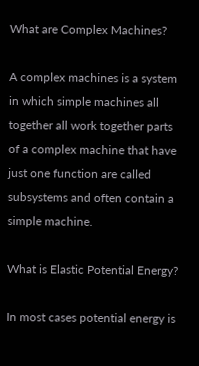What are Complex Machines?

A complex machines is a system in which simple machines all together all work together parts of a complex machine that have just one function are called subsystems and often contain a simple machine.

What is Elastic Potential Energy?

In most cases potential energy is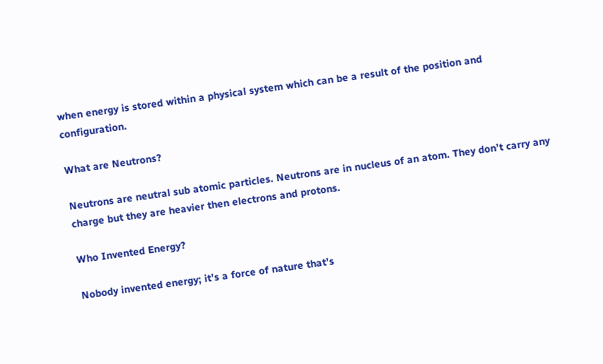when energy is stored within a physical system which can be a result of the position and configuration.

What are Neutrons?

Neutrons are neutral sub atomic particles. Neutrons are in nucleus of an atom. They don’t carry any charge but they are heavier then electrons and protons.

Who Invented Energy?

Nobody invented energy; it’s a force of nature that’s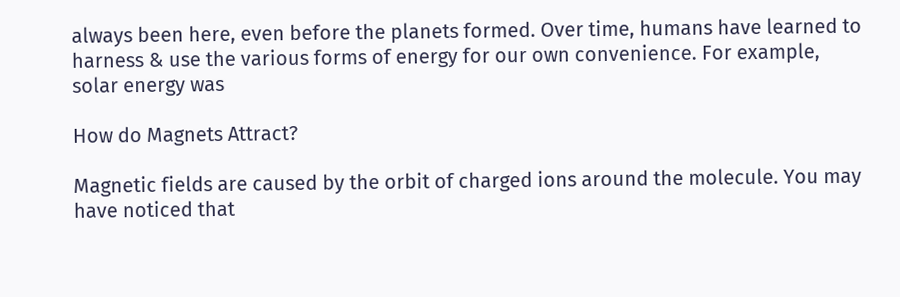always been here, even before the planets formed. Over time, humans have learned to harness & use the various forms of energy for our own convenience. For example, solar energy was

How do Magnets Attract?

Magnetic fields are caused by the orbit of charged ions around the molecule. You may have noticed that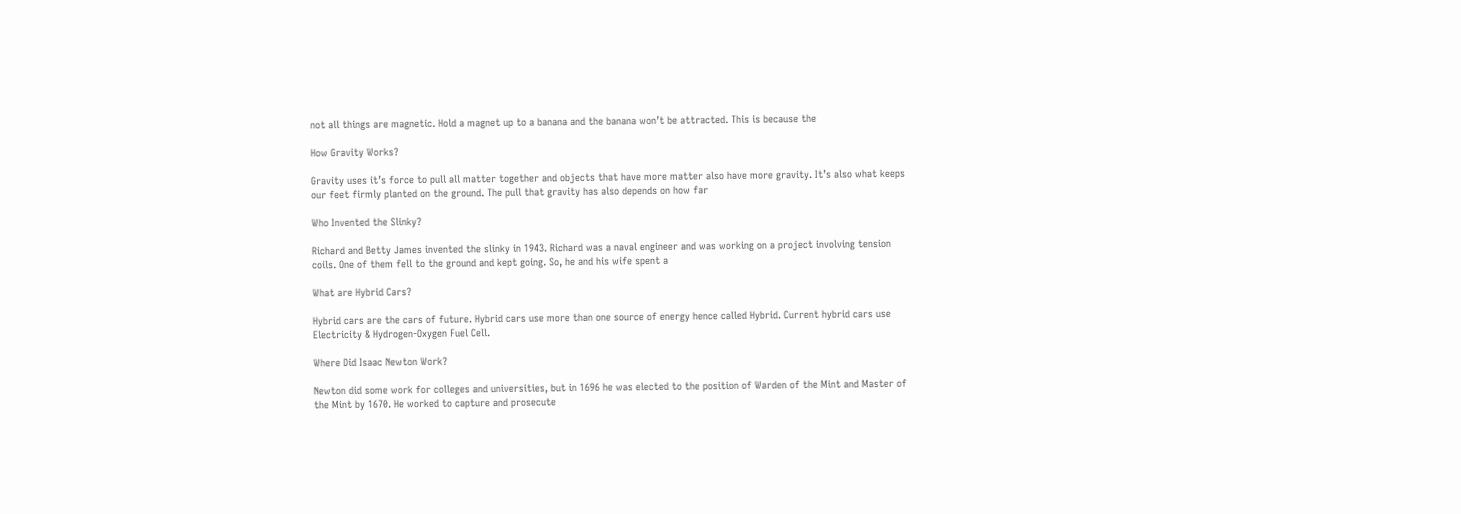not all things are magnetic. Hold a magnet up to a banana and the banana won’t be attracted. This is because the

How Gravity Works?

Gravity uses it’s force to pull all matter together and objects that have more matter also have more gravity. It’s also what keeps our feet firmly planted on the ground. The pull that gravity has also depends on how far

Who Invented the Slinky?

Richard and Betty James invented the slinky in 1943. Richard was a naval engineer and was working on a project involving tension coils. One of them fell to the ground and kept going. So, he and his wife spent a

What are Hybrid Cars?

Hybrid cars are the cars of future. Hybrid cars use more than one source of energy hence called Hybrid. Current hybrid cars use Electricity & Hydrogen-Oxygen Fuel Cell.

Where Did Isaac Newton Work?

Newton did some work for colleges and universities, but in 1696 he was elected to the position of Warden of the Mint and Master of the Mint by 1670. He worked to capture and prosecute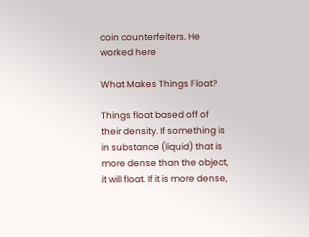coin counterfeiters. He worked here

What Makes Things Float?

Things float based off of their density. If something is in substance (liquid) that is more dense than the object, it will float. If it is more dense,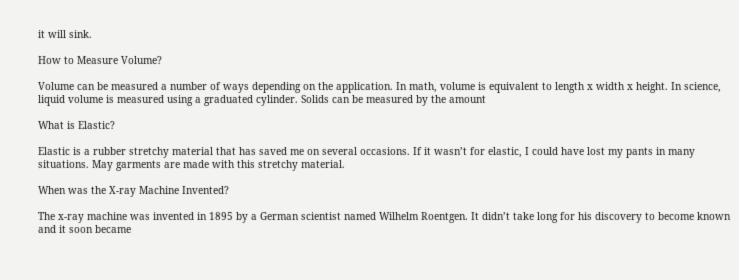it will sink.

How to Measure Volume?

Volume can be measured a number of ways depending on the application. In math, volume is equivalent to length x width x height. In science, liquid volume is measured using a graduated cylinder. Solids can be measured by the amount

What is Elastic?

Elastic is a rubber stretchy material that has saved me on several occasions. If it wasn’t for elastic, I could have lost my pants in many situations. May garments are made with this stretchy material.

When was the X-ray Machine Invented?

The x-ray machine was invented in 1895 by a German scientist named Wilhelm Roentgen. It didn’t take long for his discovery to become known and it soon became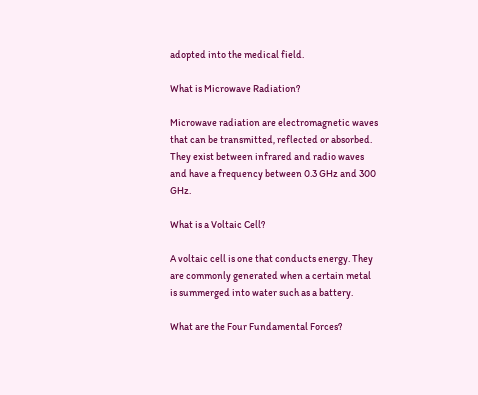adopted into the medical field.

What is Microwave Radiation?

Microwave radiation are electromagnetic waves that can be transmitted, reflected or absorbed. They exist between infrared and radio waves and have a frequency between 0.3 GHz and 300 GHz.

What is a Voltaic Cell?

A voltaic cell is one that conducts energy. They are commonly generated when a certain metal is summerged into water such as a battery.

What are the Four Fundamental Forces?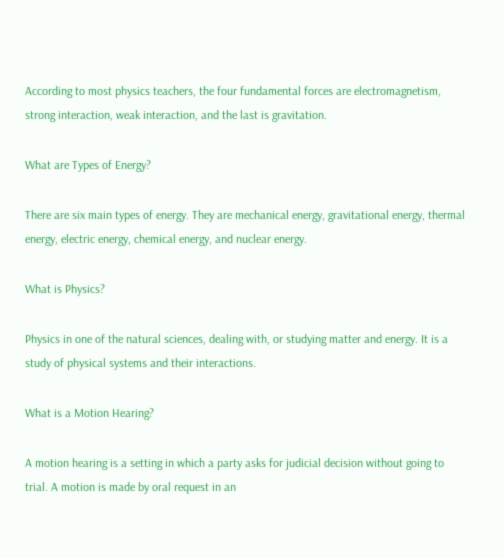According to most physics teachers, the four fundamental forces are electromagnetism, strong interaction, weak interaction, and the last is gravitation.

What are Types of Energy?

There are six main types of energy. They are mechanical energy, gravitational energy, thermal energy, electric energy, chemical energy, and nuclear energy.

What is Physics?

Physics in one of the natural sciences, dealing with, or studying matter and energy. It is a study of physical systems and their interactions.

What is a Motion Hearing?

A motion hearing is a setting in which a party asks for judicial decision without going to trial. A motion is made by oral request in an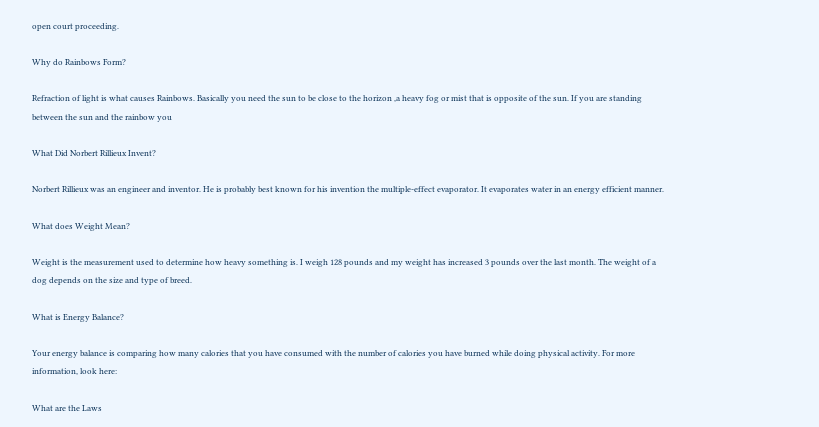open court proceeding.

Why do Rainbows Form?

Refraction of light is what causes Rainbows. Basically you need the sun to be close to the horizon ,a heavy fog or mist that is opposite of the sun. If you are standing between the sun and the rainbow you

What Did Norbert Rillieux Invent?

Norbert Rillieux was an engineer and inventor. He is probably best known for his invention the multiple-effect evaporator. It evaporates water in an energy efficient manner.

What does Weight Mean?

Weight is the measurement used to determine how heavy something is. I weigh 128 pounds and my weight has increased 3 pounds over the last month. The weight of a dog depends on the size and type of breed.

What is Energy Balance?

Your energy balance is comparing how many calories that you have consumed with the number of calories you have burned while doing physical activity. For more information, look here:

What are the Laws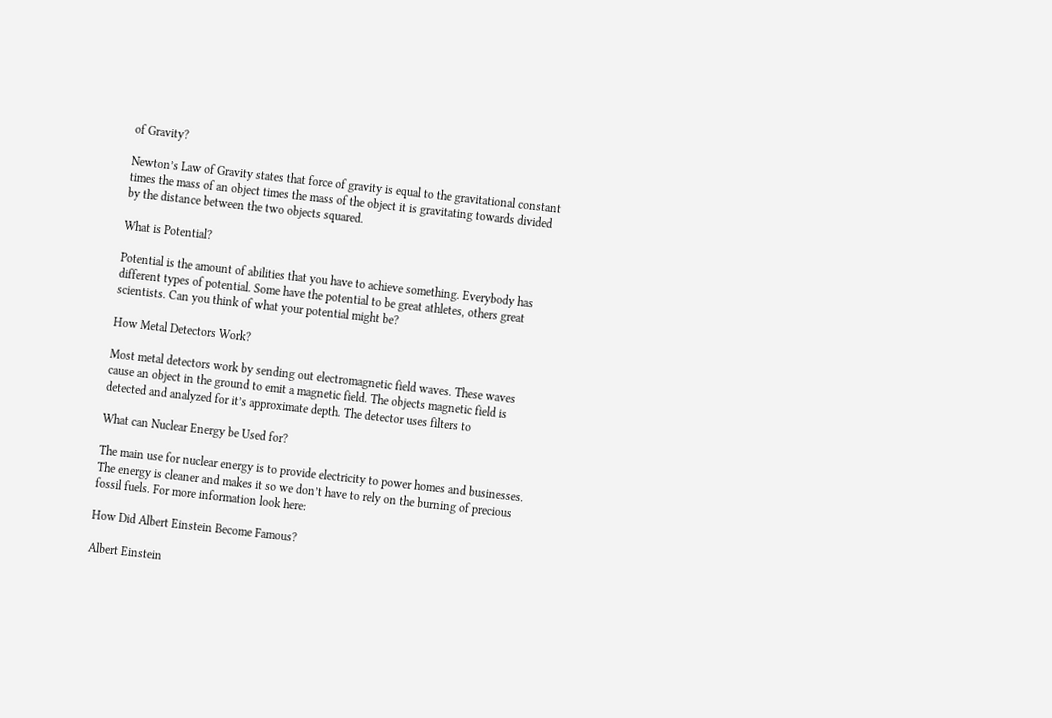of Gravity?

Newton’s Law of Gravity states that force of gravity is equal to the gravitational constant times the mass of an object times the mass of the object it is gravitating towards divided by the distance between the two objects squared.

What is Potential?

Potential is the amount of abilities that you have to achieve something. Everybody has different types of potential. Some have the potential to be great athletes, others great scientists. Can you think of what your potential might be?

How Metal Detectors Work?

Most metal detectors work by sending out electromagnetic field waves. These waves cause an object in the ground to emit a magnetic field. The objects magnetic field is detected and analyzed for it’s approximate depth. The detector uses filters to

What can Nuclear Energy be Used for?

The main use for nuclear energy is to provide electricity to power homes and businesses. The energy is cleaner and makes it so we don’t have to rely on the burning of precious fossil fuels. For more information look here:

How Did Albert Einstein Become Famous?

Albert Einstein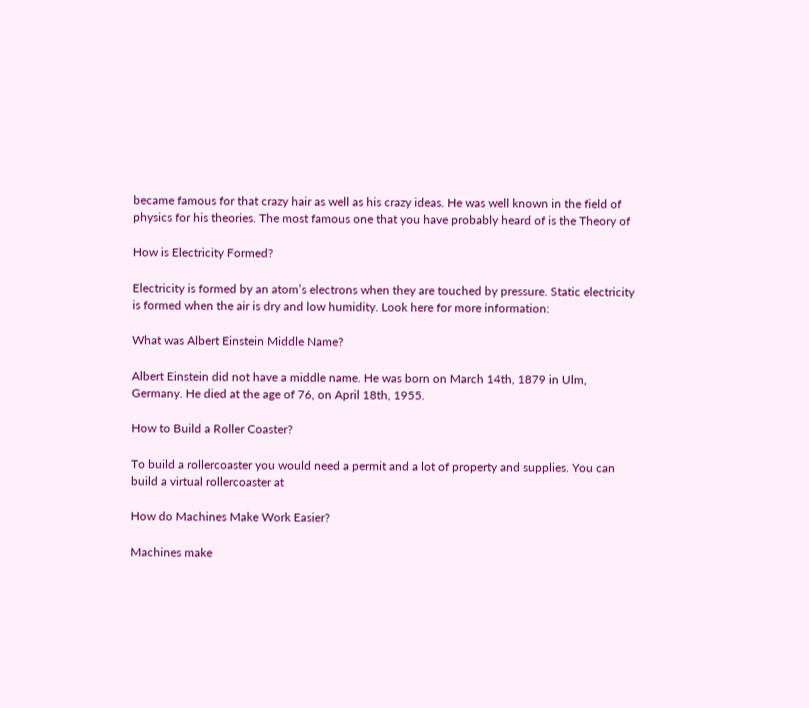became famous for that crazy hair as well as his crazy ideas. He was well known in the field of physics for his theories. The most famous one that you have probably heard of is the Theory of

How is Electricity Formed?

Electricity is formed by an atom’s electrons when they are touched by pressure. Static electricity is formed when the air is dry and low humidity. Look here for more information:

What was Albert Einstein Middle Name?

Albert Einstein did not have a middle name. He was born on March 14th, 1879 in Ulm, Germany. He died at the age of 76, on April 18th, 1955.

How to Build a Roller Coaster?

To build a rollercoaster you would need a permit and a lot of property and supplies. You can build a virtual rollercoaster at

How do Machines Make Work Easier?

Machines make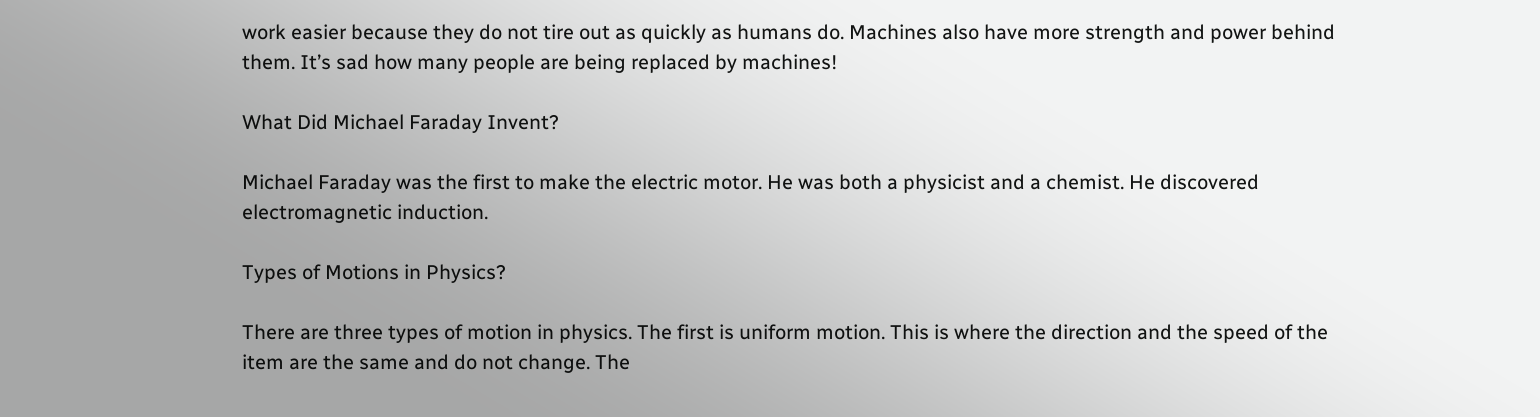work easier because they do not tire out as quickly as humans do. Machines also have more strength and power behind them. It’s sad how many people are being replaced by machines!

What Did Michael Faraday Invent?

Michael Faraday was the first to make the electric motor. He was both a physicist and a chemist. He discovered electromagnetic induction.

Types of Motions in Physics?

There are three types of motion in physics. The first is uniform motion. This is where the direction and the speed of the item are the same and do not change. The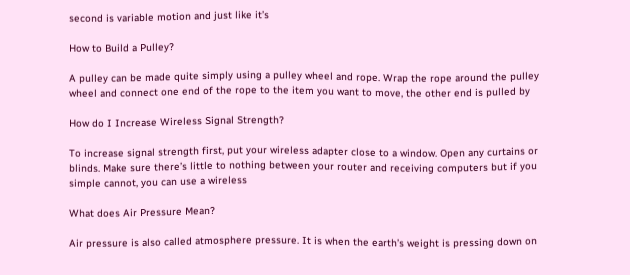second is variable motion and just like it’s

How to Build a Pulley?

A pulley can be made quite simply using a pulley wheel and rope. Wrap the rope around the pulley wheel and connect one end of the rope to the item you want to move, the other end is pulled by

How do I Increase Wireless Signal Strength?

To increase signal strength first, put your wireless adapter close to a window. Open any curtains or blinds. Make sure there’s little to nothing between your router and receiving computers but if you simple cannot, you can use a wireless

What does Air Pressure Mean?

Air pressure is also called atmosphere pressure. It is when the earth’s weight is pressing down on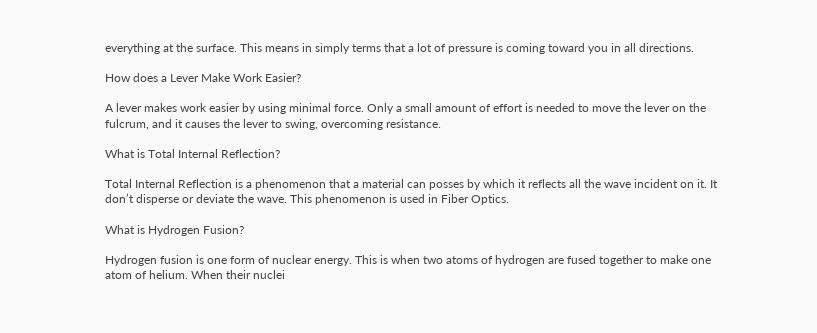everything at the surface. This means in simply terms that a lot of pressure is coming toward you in all directions.

How does a Lever Make Work Easier?

A lever makes work easier by using minimal force. Only a small amount of effort is needed to move the lever on the fulcrum, and it causes the lever to swing, overcoming resistance.

What is Total Internal Reflection?

Total Internal Reflection is a phenomenon that a material can posses by which it reflects all the wave incident on it. It don’t disperse or deviate the wave. This phenomenon is used in Fiber Optics.

What is Hydrogen Fusion?

Hydrogen fusion is one form of nuclear energy. This is when two atoms of hydrogen are fused together to make one atom of helium. When their nuclei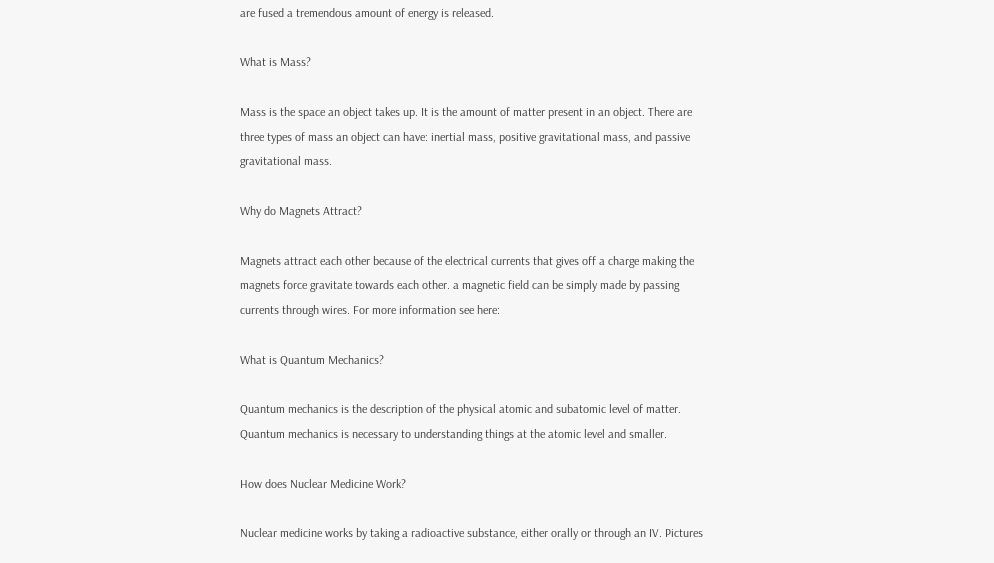are fused a tremendous amount of energy is released.

What is Mass?

Mass is the space an object takes up. It is the amount of matter present in an object. There are three types of mass an object can have: inertial mass, positive gravitational mass, and passive gravitational mass.

Why do Magnets Attract?

Magnets attract each other because of the electrical currents that gives off a charge making the magnets force gravitate towards each other. a magnetic field can be simply made by passing currents through wires. For more information see here:

What is Quantum Mechanics?

Quantum mechanics is the description of the physical atomic and subatomic level of matter. Quantum mechanics is necessary to understanding things at the atomic level and smaller.

How does Nuclear Medicine Work?

Nuclear medicine works by taking a radioactive substance, either orally or through an IV. Pictures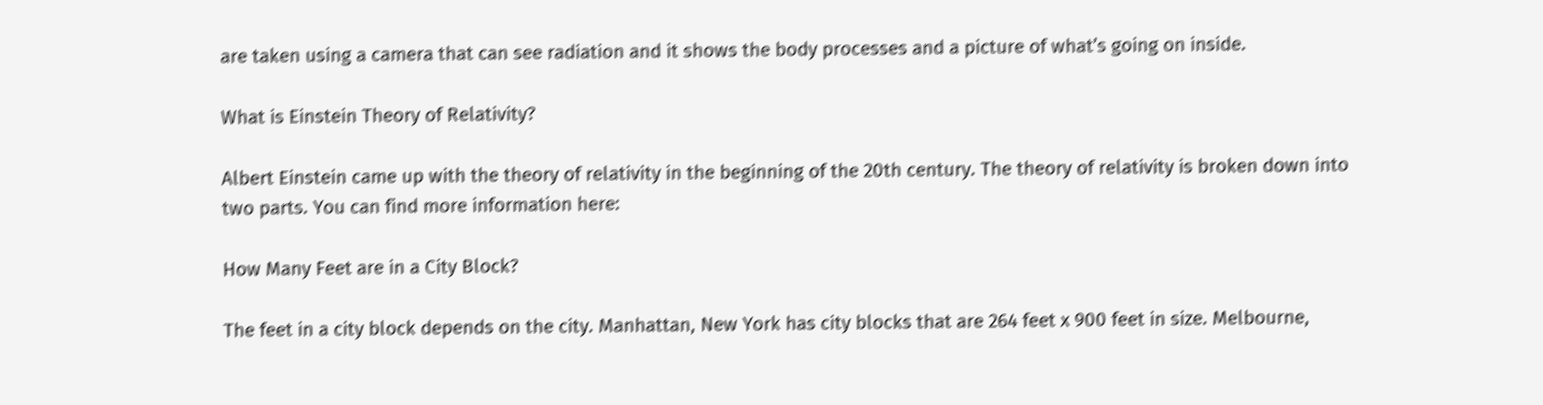are taken using a camera that can see radiation and it shows the body processes and a picture of what’s going on inside.

What is Einstein Theory of Relativity?

Albert Einstein came up with the theory of relativity in the beginning of the 20th century. The theory of relativity is broken down into two parts. You can find more information here:

How Many Feet are in a City Block?

The feet in a city block depends on the city. Manhattan, New York has city blocks that are 264 feet x 900 feet in size. Melbourne,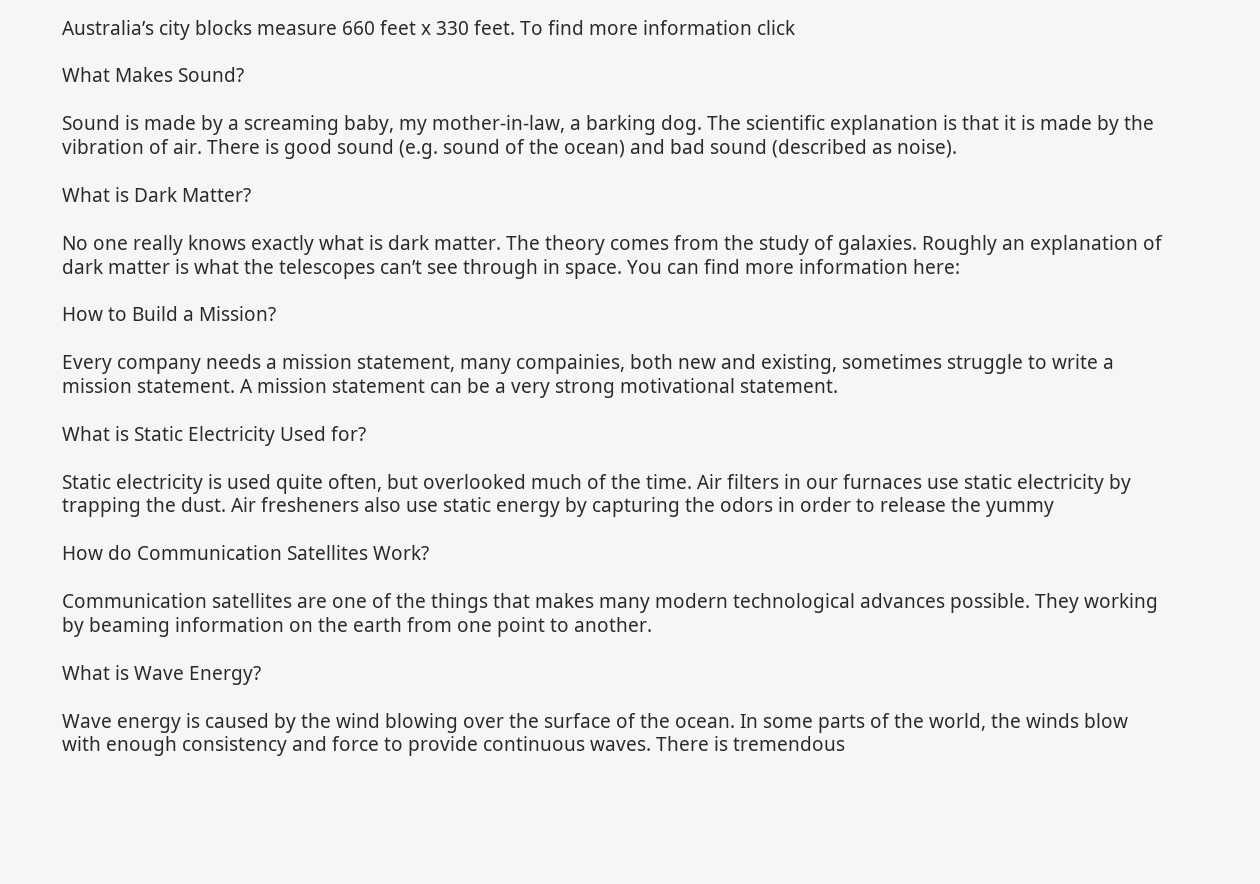Australia’s city blocks measure 660 feet x 330 feet. To find more information click

What Makes Sound?

Sound is made by a screaming baby, my mother-in-law, a barking dog. The scientific explanation is that it is made by the vibration of air. There is good sound (e.g. sound of the ocean) and bad sound (described as noise).

What is Dark Matter?

No one really knows exactly what is dark matter. The theory comes from the study of galaxies. Roughly an explanation of dark matter is what the telescopes can’t see through in space. You can find more information here:

How to Build a Mission?

Every company needs a mission statement, many compainies, both new and existing, sometimes struggle to write a mission statement. A mission statement can be a very strong motivational statement.

What is Static Electricity Used for?

Static electricity is used quite often, but overlooked much of the time. Air filters in our furnaces use static electricity by trapping the dust. Air fresheners also use static energy by capturing the odors in order to release the yummy

How do Communication Satellites Work?

Communication satellites are one of the things that makes many modern technological advances possible. They working by beaming information on the earth from one point to another.

What is Wave Energy?

Wave energy is caused by the wind blowing over the surface of the ocean. In some parts of the world, the winds blow with enough consistency and force to provide continuous waves. There is tremendous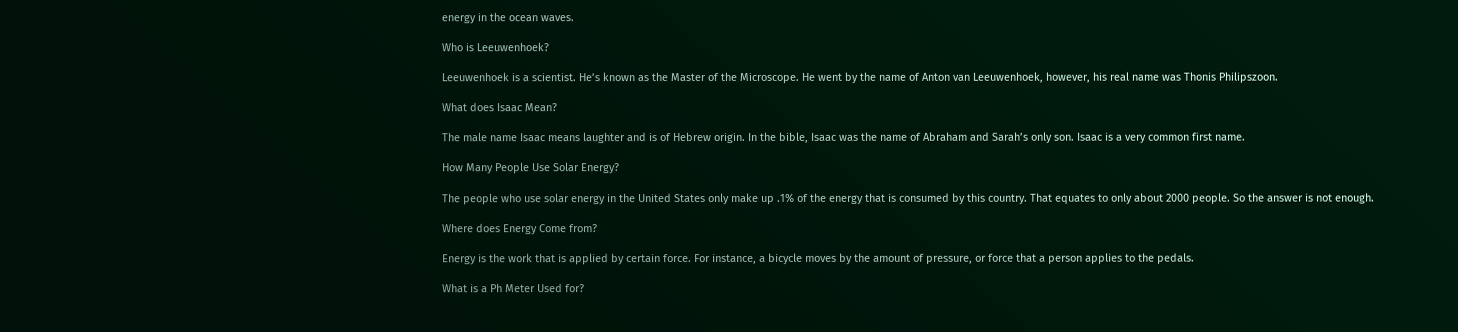energy in the ocean waves.

Who is Leeuwenhoek?

Leeuwenhoek is a scientist. He’s known as the Master of the Microscope. He went by the name of Anton van Leeuwenhoek, however, his real name was Thonis Philipszoon.

What does Isaac Mean?

The male name Isaac means laughter and is of Hebrew origin. In the bible, Isaac was the name of Abraham and Sarah’s only son. Isaac is a very common first name.

How Many People Use Solar Energy?

The people who use solar energy in the United States only make up .1% of the energy that is consumed by this country. That equates to only about 2000 people. So the answer is not enough.

Where does Energy Come from?

Energy is the work that is applied by certain force. For instance, a bicycle moves by the amount of pressure, or force that a person applies to the pedals.

What is a Ph Meter Used for?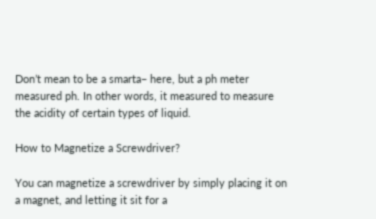Don’t mean to be a smarta– here, but a ph meter measured ph. In other words, it measured to measure the acidity of certain types of liquid.

How to Magnetize a Screwdriver?

You can magnetize a screwdriver by simply placing it on a magnet, and letting it sit for a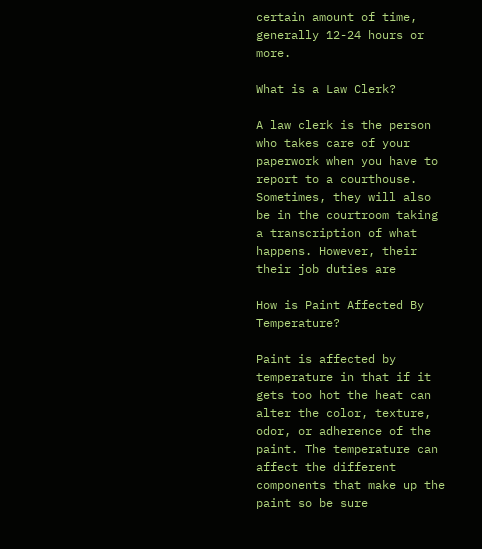certain amount of time, generally 12-24 hours or more.

What is a Law Clerk?

A law clerk is the person who takes care of your paperwork when you have to report to a courthouse. Sometimes, they will also be in the courtroom taking a transcription of what happens. However, their their job duties are

How is Paint Affected By Temperature?

Paint is affected by temperature in that if it gets too hot the heat can alter the color, texture, odor, or adherence of the paint. The temperature can affect the different components that make up the paint so be sure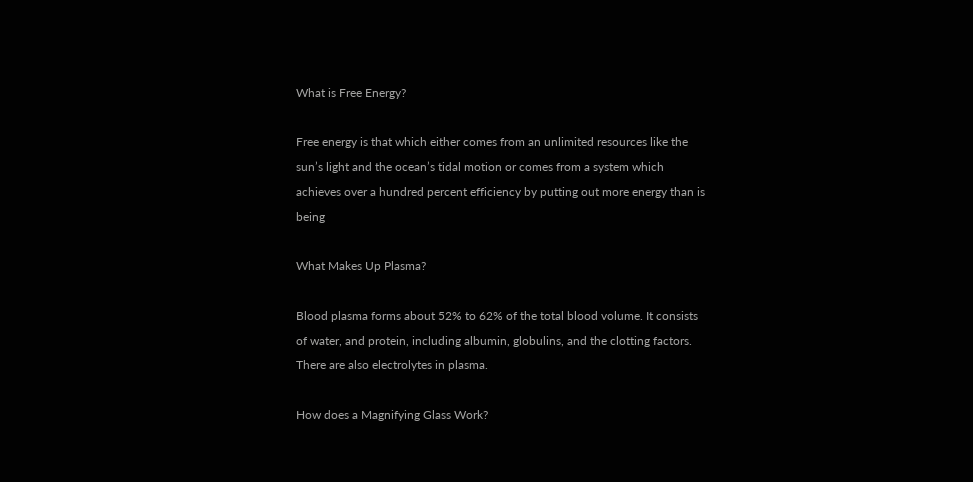What is Free Energy?

Free energy is that which either comes from an unlimited resources like the sun’s light and the ocean’s tidal motion or comes from a system which achieves over a hundred percent efficiency by putting out more energy than is being

What Makes Up Plasma?

Blood plasma forms about 52% to 62% of the total blood volume. It consists of water, and protein, including albumin, globulins, and the clotting factors. There are also electrolytes in plasma.

How does a Magnifying Glass Work?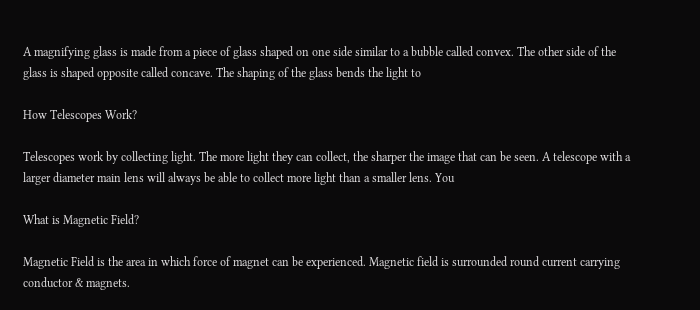A magnifying glass is made from a piece of glass shaped on one side similar to a bubble called convex. The other side of the glass is shaped opposite called concave. The shaping of the glass bends the light to

How Telescopes Work?

Telescopes work by collecting light. The more light they can collect, the sharper the image that can be seen. A telescope with a larger diameter main lens will always be able to collect more light than a smaller lens. You

What is Magnetic Field?

Magnetic Field is the area in which force of magnet can be experienced. Magnetic field is surrounded round current carrying conductor & magnets.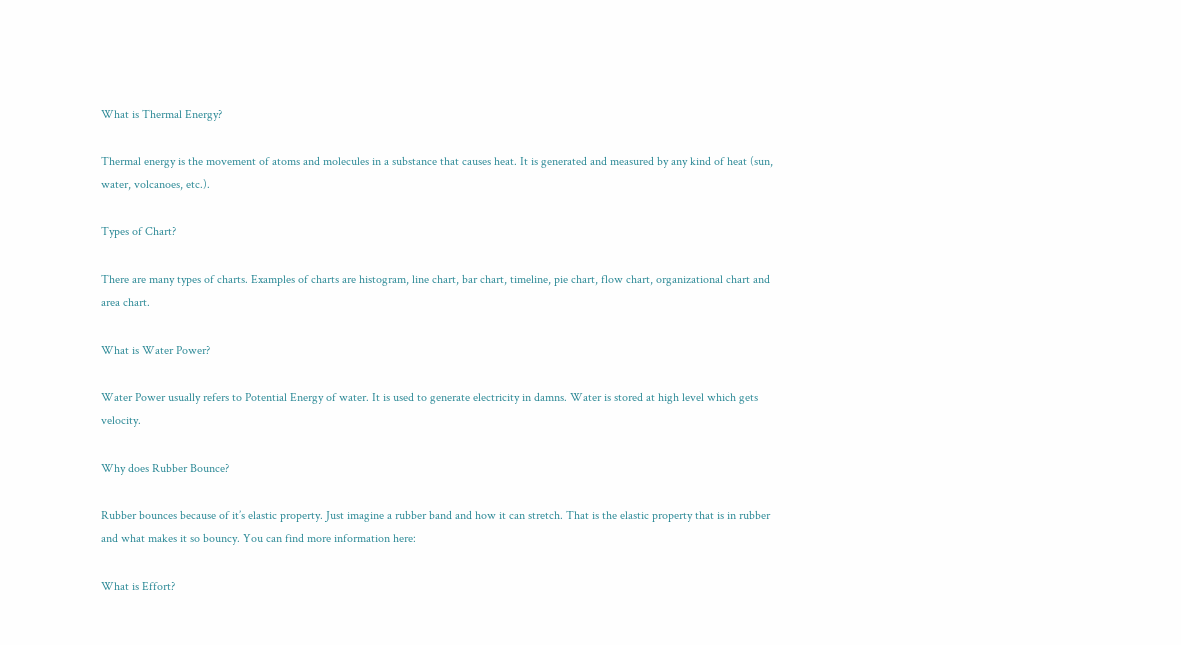What is Thermal Energy?

Thermal energy is the movement of atoms and molecules in a substance that causes heat. It is generated and measured by any kind of heat (sun, water, volcanoes, etc.).

Types of Chart?

There are many types of charts. Examples of charts are histogram, line chart, bar chart, timeline, pie chart, flow chart, organizational chart and area chart.

What is Water Power?

Water Power usually refers to Potential Energy of water. It is used to generate electricity in damns. Water is stored at high level which gets velocity.

Why does Rubber Bounce?

Rubber bounces because of it’s elastic property. Just imagine a rubber band and how it can stretch. That is the elastic property that is in rubber and what makes it so bouncy. You can find more information here:

What is Effort?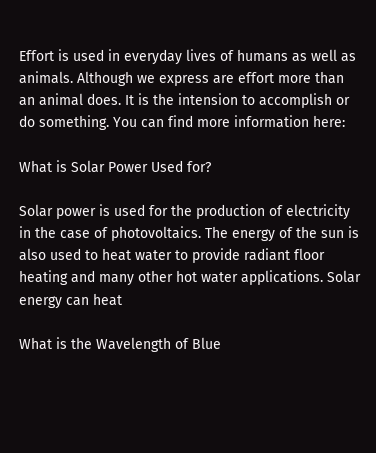Effort is used in everyday lives of humans as well as animals. Although we express are effort more than an animal does. It is the intension to accomplish or do something. You can find more information here:

What is Solar Power Used for?

Solar power is used for the production of electricity in the case of photovoltaics. The energy of the sun is also used to heat water to provide radiant floor heating and many other hot water applications. Solar energy can heat

What is the Wavelength of Blue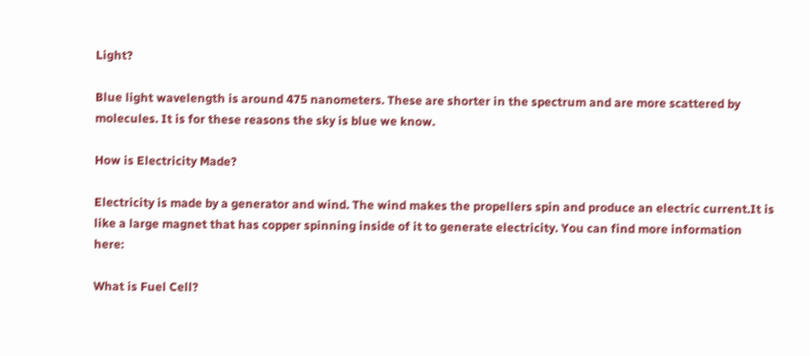Light?

Blue light wavelength is around 475 nanometers. These are shorter in the spectrum and are more scattered by molecules. It is for these reasons the sky is blue we know.

How is Electricity Made?

Electricity is made by a generator and wind. The wind makes the propellers spin and produce an electric current.It is like a large magnet that has copper spinning inside of it to generate electricity. You can find more information here:

What is Fuel Cell?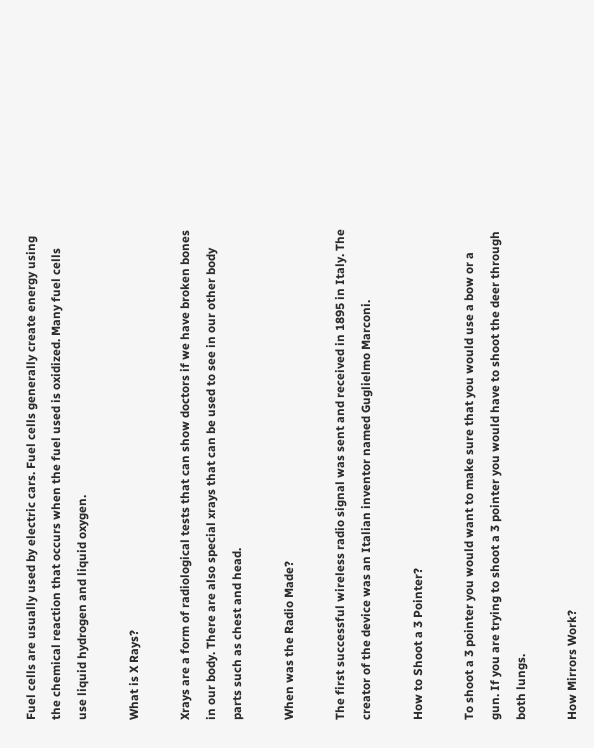Fuel cells are usually used by electric cars. Fuel cells generally create energy using the chemical reaction that occurs when the fuel used is oxidized. Many fuel cells use liquid hydrogen and liquid oxygen.

What is X Rays?

Xrays are a form of radiological tests that can show doctors if we have broken bones in our body. There are also special xrays that can be used to see in our other body parts such as chest and head.

When was the Radio Made?

The first successful wireless radio signal was sent and received in 1895 in Italy. The creator of the device was an Italian inventor named Guglielmo Marconi.

How to Shoot a 3 Pointer?

To shoot a 3 pointer you would want to make sure that you would use a bow or a gun. If you are trying to shoot a 3 pointer you would have to shoot the deer through both lungs.

How Mirrors Work?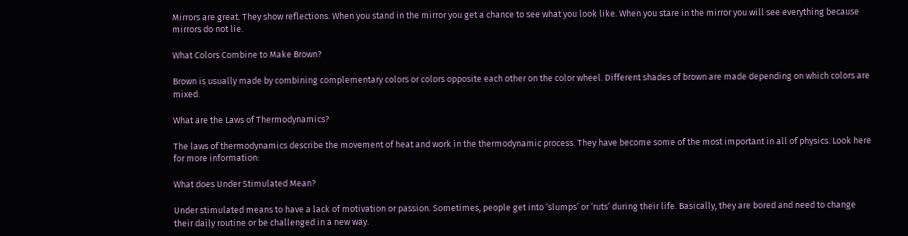Mirrors are great. They show reflections. When you stand in the mirror you get a chance to see what you look like. When you stare in the mirror you will see everything because mirrors do not lie.

What Colors Combine to Make Brown?

Brown is usually made by combining complementary colors or colors opposite each other on the color wheel. Different shades of brown are made depending on which colors are mixed.

What are the Laws of Thermodynamics?

The laws of thermodynamics describe the movement of heat and work in the thermodynamic process. They have become some of the most important in all of physics. Look here for more information:

What does Under Stimulated Mean?

Under stimulated means to have a lack of motivation or passion. Sometimes, people get into ‘slumps’ or ‘ruts’ during their life. Basically, they are bored and need to change their daily routine or be challenged in a new way.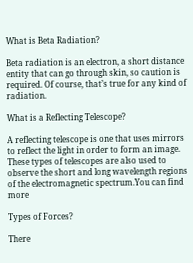What is Beta Radiation?

Beta radiation is an electron, a short distance entity that can go through skin, so caution is required. Of course, that’s true for any kind of radiation.

What is a Reflecting Telescope?

A reflecting telescope is one that uses mirrors to reflect the light in order to form an image. These types of telescopes are also used to observe the short and long wavelength regions of the electromagnetic spectrum.You can find more

Types of Forces?

There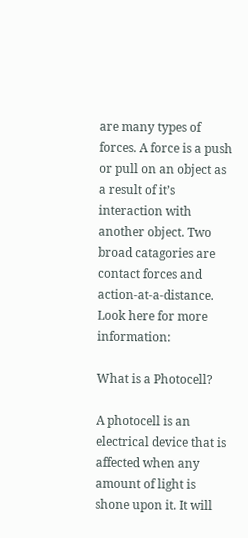are many types of forces. A force is a push or pull on an object as a result of it’s interaction with another object. Two broad catagories are contact forces and action-at-a-distance. Look here for more information:

What is a Photocell?

A photocell is an electrical device that is affected when any amount of light is shone upon it. It will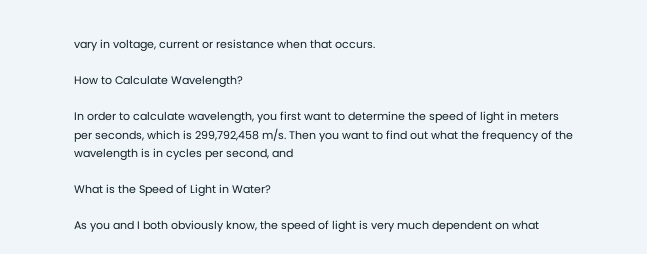vary in voltage, current or resistance when that occurs.

How to Calculate Wavelength?

In order to calculate wavelength, you first want to determine the speed of light in meters per seconds, which is 299,792,458 m/s. Then you want to find out what the frequency of the wavelength is in cycles per second, and

What is the Speed of Light in Water?

As you and I both obviously know, the speed of light is very much dependent on what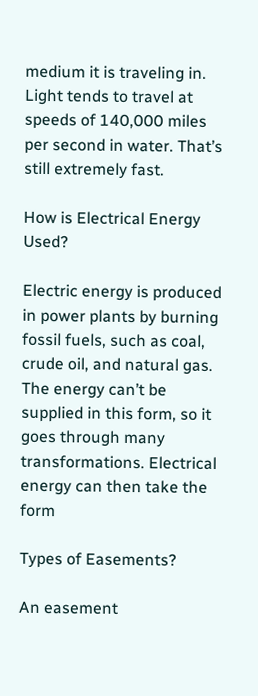medium it is traveling in. Light tends to travel at speeds of 140,000 miles per second in water. That’s still extremely fast.

How is Electrical Energy Used?

Electric energy is produced in power plants by burning fossil fuels, such as coal, crude oil, and natural gas. The energy can’t be supplied in this form, so it goes through many transformations. Electrical energy can then take the form

Types of Easements?

An easement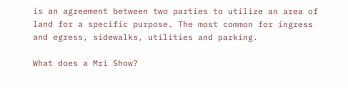is an agreement between two parties to utilize an area of land for a specific purpose. The most common for ingress and egress, sidewalks, utilities and parking.

What does a Mri Show?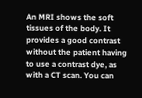An MRI shows the soft tissues of the body. It provides a good contrast without the patient having to use a contrast dye, as with a CT scan. You can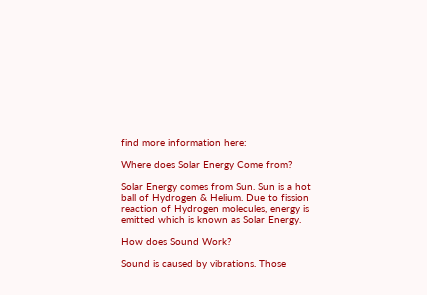find more information here:

Where does Solar Energy Come from?

Solar Energy comes from Sun. Sun is a hot ball of Hydrogen & Helium. Due to fission reaction of Hydrogen molecules, energy is emitted which is known as Solar Energy.

How does Sound Work?

Sound is caused by vibrations. Those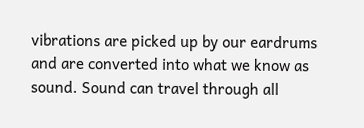vibrations are picked up by our eardrums and are converted into what we know as sound. Sound can travel through all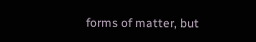forms of matter, but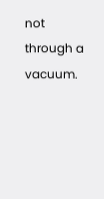not through a vacuum.